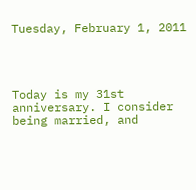Tuesday, February 1, 2011




Today is my 31st anniversary. I consider being married, and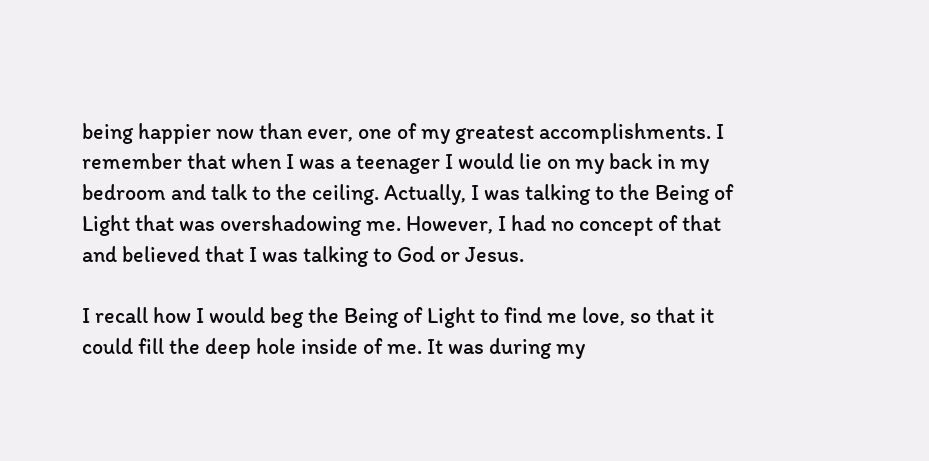being happier now than ever, one of my greatest accomplishments. I remember that when I was a teenager I would lie on my back in my bedroom and talk to the ceiling. Actually, I was talking to the Being of Light that was overshadowing me. However, I had no concept of that and believed that I was talking to God or Jesus.

I recall how I would beg the Being of Light to find me love, so that it could fill the deep hole inside of me. It was during my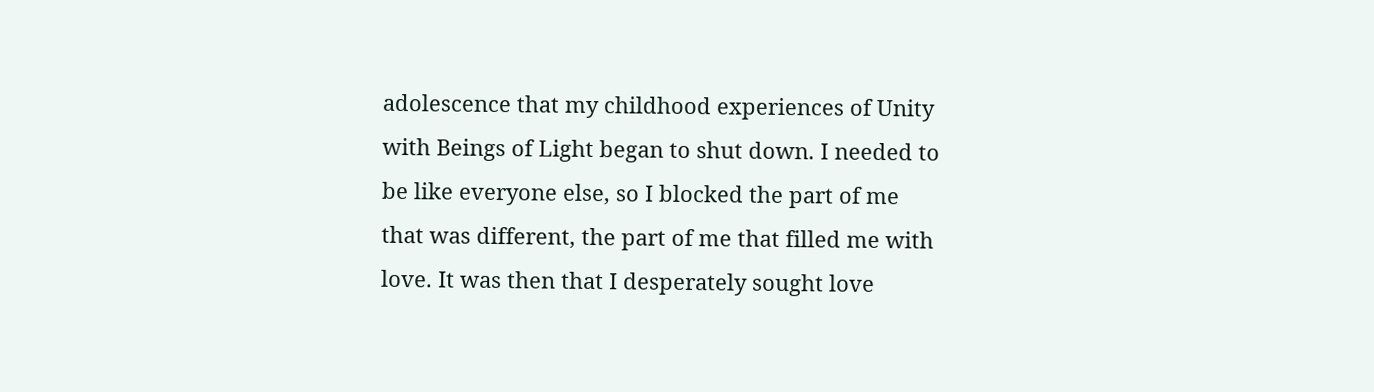adolescence that my childhood experiences of Unity with Beings of Light began to shut down. I needed to be like everyone else, so I blocked the part of me that was different, the part of me that filled me with love. It was then that I desperately sought love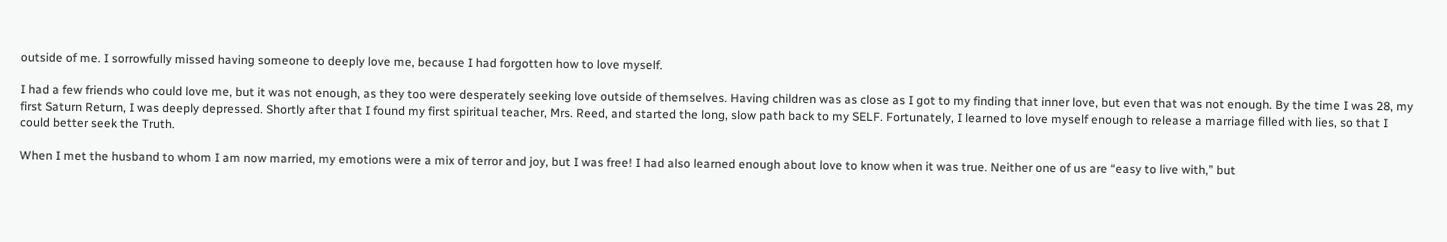outside of me. I sorrowfully missed having someone to deeply love me, because I had forgotten how to love myself.

I had a few friends who could love me, but it was not enough, as they too were desperately seeking love outside of themselves. Having children was as close as I got to my finding that inner love, but even that was not enough. By the time I was 28, my first Saturn Return, I was deeply depressed. Shortly after that I found my first spiritual teacher, Mrs. Reed, and started the long, slow path back to my SELF. Fortunately, I learned to love myself enough to release a marriage filled with lies, so that I could better seek the Truth.

When I met the husband to whom I am now married, my emotions were a mix of terror and joy, but I was free! I had also learned enough about love to know when it was true. Neither one of us are “easy to live with,” but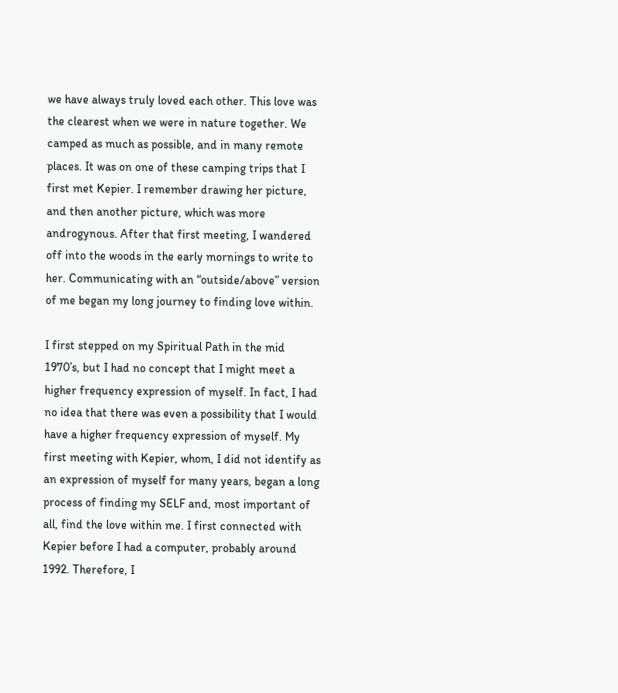we have always truly loved each other. This love was the clearest when we were in nature together. We camped as much as possible, and in many remote places. It was on one of these camping trips that I first met Kepier. I remember drawing her picture, and then another picture, which was more androgynous. After that first meeting, I wandered off into the woods in the early mornings to write to her. Communicating with an “outside/above” version of me began my long journey to finding love within.

I first stepped on my Spiritual Path in the mid 1970’s, but I had no concept that I might meet a higher frequency expression of myself. In fact, I had no idea that there was even a possibility that I would have a higher frequency expression of myself. My first meeting with Kepier, whom, I did not identify as an expression of myself for many years, began a long process of finding my SELF and, most important of all, find the love within me. I first connected with Kepier before I had a computer, probably around 1992. Therefore, I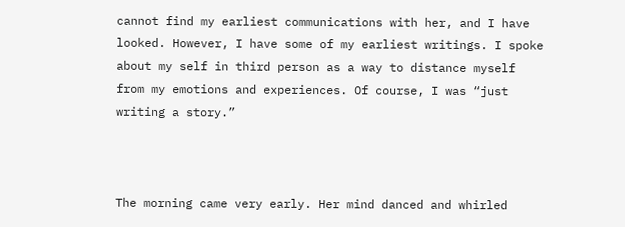cannot find my earliest communications with her, and I have looked. However, I have some of my earliest writings. I spoke about my self in third person as a way to distance myself from my emotions and experiences. Of course, I was “just writing a story.”



The morning came very early. Her mind danced and whirled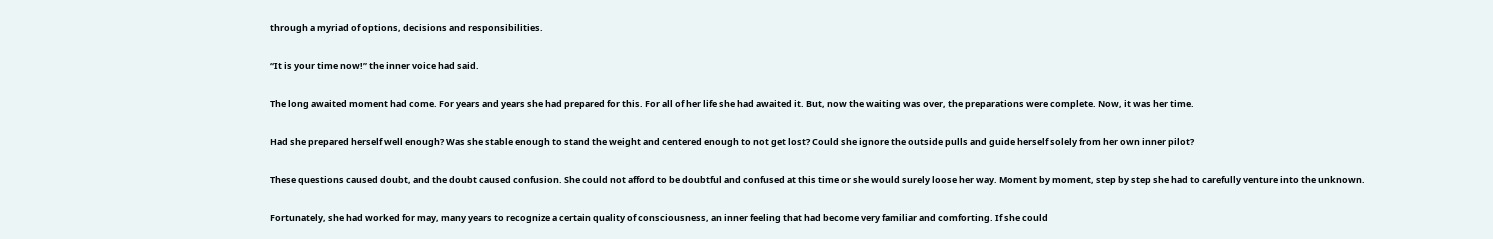through a myriad of options, decisions and responsibilities.

“It is your time now!” the inner voice had said.

The long awaited moment had come. For years and years she had prepared for this. For all of her life she had awaited it. But, now the waiting was over, the preparations were complete. Now, it was her time.

Had she prepared herself well enough? Was she stable enough to stand the weight and centered enough to not get lost? Could she ignore the outside pulls and guide herself solely from her own inner pilot?

These questions caused doubt, and the doubt caused confusion. She could not afford to be doubtful and confused at this time or she would surely loose her way. Moment by moment, step by step she had to carefully venture into the unknown.

Fortunately, she had worked for may, many years to recognize a certain quality of consciousness, an inner feeling that had become very familiar and comforting. If she could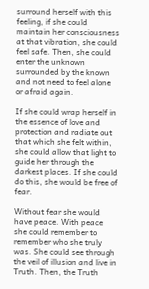surround herself with this feeling, if she could maintain her consciousness at that vibration, she could feel safe. Then, she could enter the unknown surrounded by the known and not need to feel alone or afraid again.

If she could wrap herself in the essence of love and protection and radiate out that which she felt within, she could allow that light to guide her through the darkest places. If she could do this, she would be free of fear.

Without fear she would have peace. With peace she could remember to remember who she truly was. She could see through the veil of illusion and live in Truth. Then, the Truth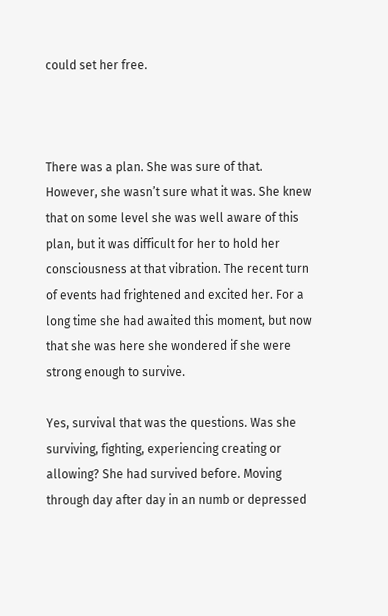could set her free.



There was a plan. She was sure of that. However, she wasn’t sure what it was. She knew that on some level she was well aware of this plan, but it was difficult for her to hold her consciousness at that vibration. The recent turn of events had frightened and excited her. For a long time she had awaited this moment, but now that she was here she wondered if she were strong enough to survive.

Yes, survival that was the questions. Was she surviving, fighting, experiencing creating or allowing? She had survived before. Moving through day after day in an numb or depressed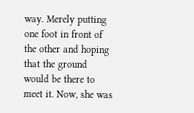way. Merely putting one foot in front of the other and hoping that the ground would be there to meet it. Now, she was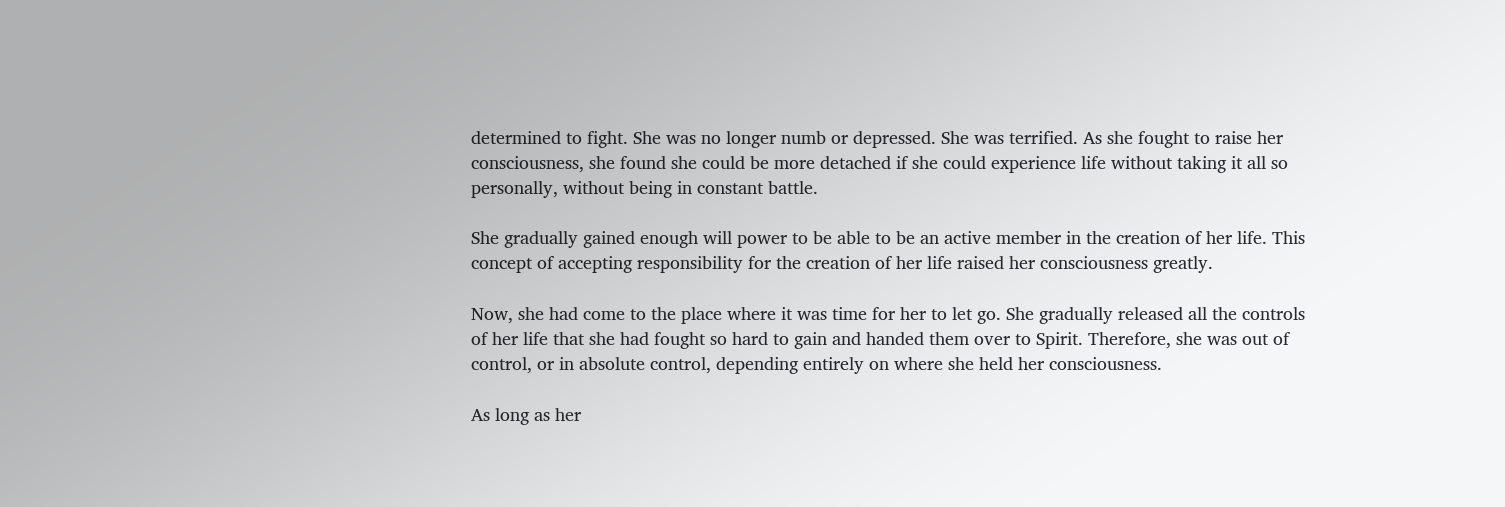determined to fight. She was no longer numb or depressed. She was terrified. As she fought to raise her consciousness, she found she could be more detached if she could experience life without taking it all so personally, without being in constant battle.

She gradually gained enough will power to be able to be an active member in the creation of her life. This concept of accepting responsibility for the creation of her life raised her consciousness greatly.

Now, she had come to the place where it was time for her to let go. She gradually released all the controls of her life that she had fought so hard to gain and handed them over to Spirit. Therefore, she was out of control, or in absolute control, depending entirely on where she held her consciousness.

As long as her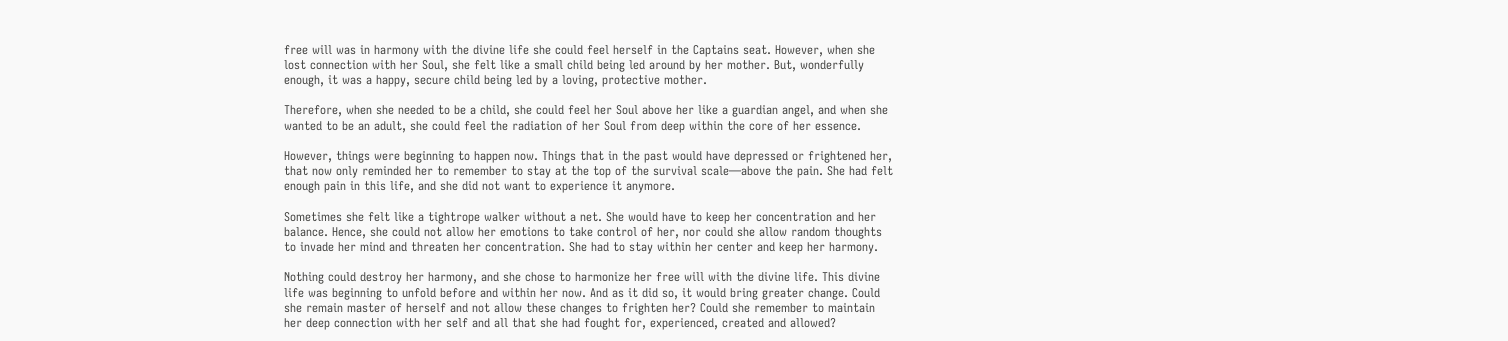free will was in harmony with the divine life she could feel herself in the Captains seat. However, when she lost connection with her Soul, she felt like a small child being led around by her mother. But, wonderfully enough, it was a happy, secure child being led by a loving, protective mother.

Therefore, when she needed to be a child, she could feel her Soul above her like a guardian angel, and when she wanted to be an adult, she could feel the radiation of her Soul from deep within the core of her essence.

However, things were beginning to happen now. Things that in the past would have depressed or frightened her, that now only reminded her to remember to stay at the top of the survival scale—above the pain. She had felt enough pain in this life, and she did not want to experience it anymore.

Sometimes she felt like a tightrope walker without a net. She would have to keep her concentration and her balance. Hence, she could not allow her emotions to take control of her, nor could she allow random thoughts to invade her mind and threaten her concentration. She had to stay within her center and keep her harmony.

Nothing could destroy her harmony, and she chose to harmonize her free will with the divine life. This divine life was beginning to unfold before and within her now. And as it did so, it would bring greater change. Could she remain master of herself and not allow these changes to frighten her? Could she remember to maintain her deep connection with her self and all that she had fought for, experienced, created and allowed?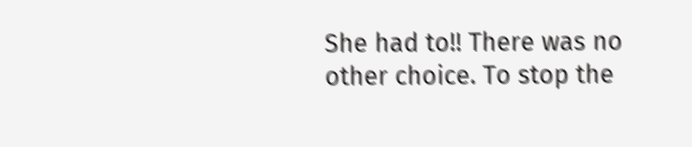She had to!! There was no other choice. To stop the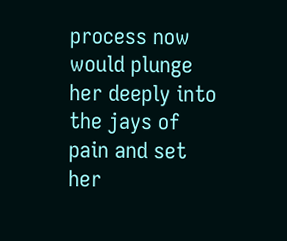process now would plunge her deeply into the jays of pain and set her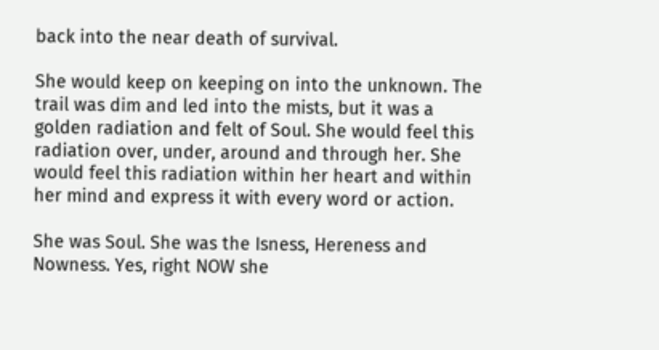back into the near death of survival.

She would keep on keeping on into the unknown. The trail was dim and led into the mists, but it was a golden radiation and felt of Soul. She would feel this radiation over, under, around and through her. She would feel this radiation within her heart and within her mind and express it with every word or action.

She was Soul. She was the Isness, Hereness and Nowness. Yes, right NOW she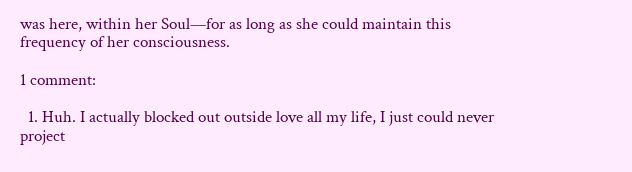was here, within her Soul—for as long as she could maintain this frequency of her consciousness.

1 comment:

  1. Huh. I actually blocked out outside love all my life, I just could never project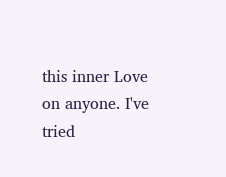this inner Love on anyone. I've tried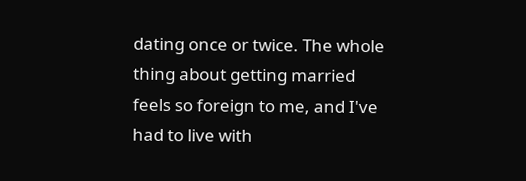dating once or twice. The whole thing about getting married feels so foreign to me, and I've had to live with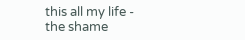this all my life - the shame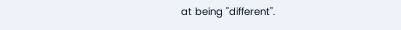at being "different".